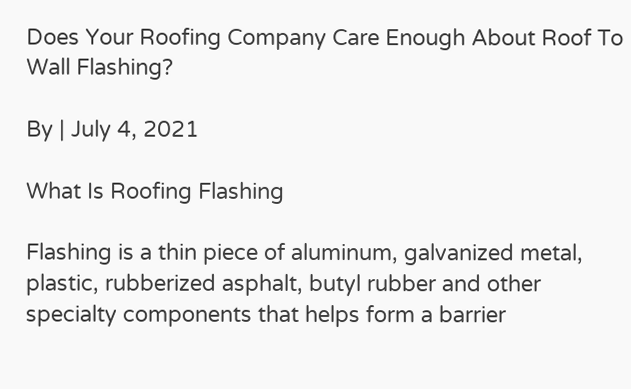Does Your Roofing Company Care Enough About Roof To Wall Flashing?

By | July 4, 2021

What Is Roofing Flashing

Flashing is a thin piece of aluminum, galvanized metal, plastic, rubberized asphalt, butyl rubber and other specialty components that helps form a barrier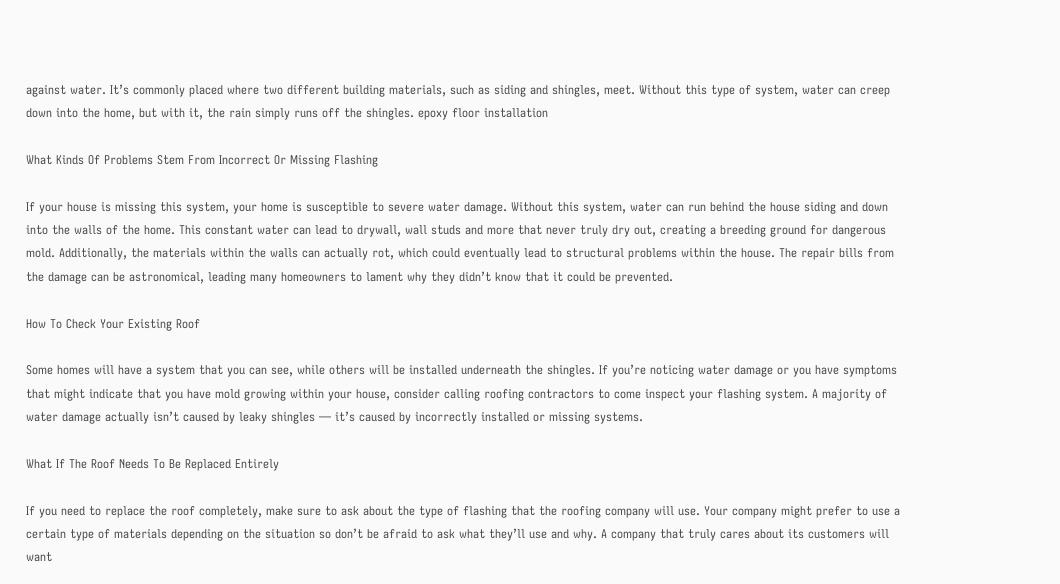against water. It’s commonly placed where two different building materials, such as siding and shingles, meet. Without this type of system, water can creep down into the home, but with it, the rain simply runs off the shingles. epoxy floor installation

What Kinds Of Problems Stem From Incorrect Or Missing Flashing

If your house is missing this system, your home is susceptible to severe water damage. Without this system, water can run behind the house siding and down into the walls of the home. This constant water can lead to drywall, wall studs and more that never truly dry out, creating a breeding ground for dangerous mold. Additionally, the materials within the walls can actually rot, which could eventually lead to structural problems within the house. The repair bills from the damage can be astronomical, leading many homeowners to lament why they didn’t know that it could be prevented.

How To Check Your Existing Roof

Some homes will have a system that you can see, while others will be installed underneath the shingles. If you’re noticing water damage or you have symptoms that might indicate that you have mold growing within your house, consider calling roofing contractors to come inspect your flashing system. A majority of water damage actually isn’t caused by leaky shingles — it’s caused by incorrectly installed or missing systems.

What If The Roof Needs To Be Replaced Entirely

If you need to replace the roof completely, make sure to ask about the type of flashing that the roofing company will use. Your company might prefer to use a certain type of materials depending on the situation so don’t be afraid to ask what they’ll use and why. A company that truly cares about its customers will want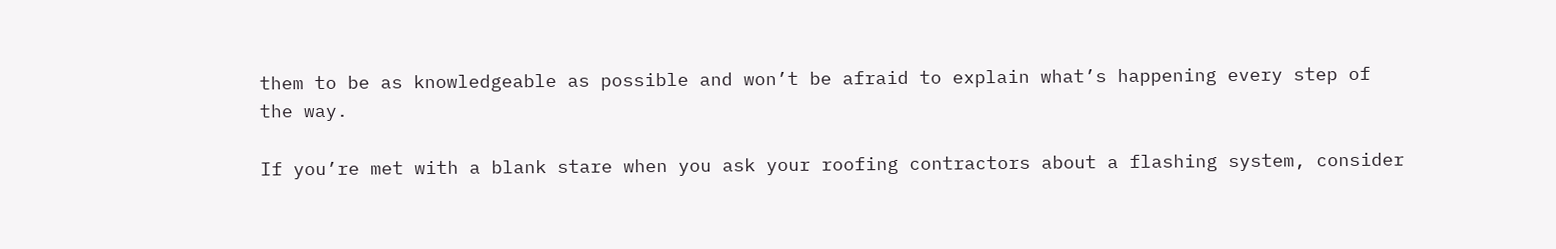them to be as knowledgeable as possible and won’t be afraid to explain what’s happening every step of the way.

If you’re met with a blank stare when you ask your roofing contractors about a flashing system, consider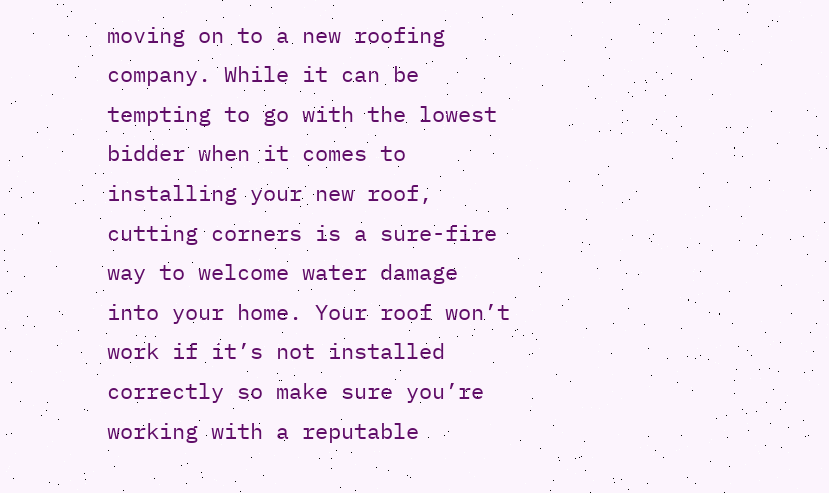moving on to a new roofing company. While it can be tempting to go with the lowest bidder when it comes to installing your new roof, cutting corners is a sure-fire way to welcome water damage into your home. Your roof won’t work if it’s not installed correctly so make sure you’re working with a reputable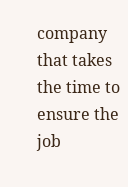company that takes the time to ensure the job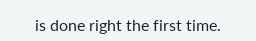is done right the first time.